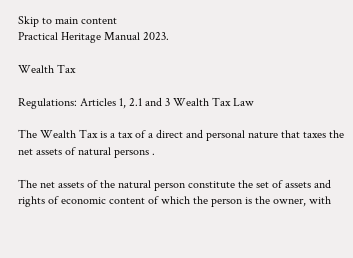Skip to main content
Practical Heritage Manual 2023.

Wealth Tax

Regulations: Articles 1, 2.1 and 3 Wealth Tax Law

The Wealth Tax is a tax of a direct and personal nature that taxes the net assets of natural persons .

The net assets of the natural person constitute the set of assets and rights of economic content of which the person is the owner, with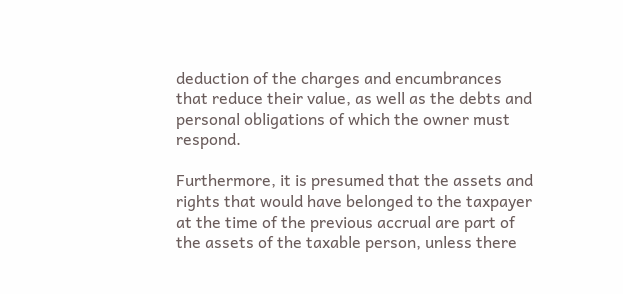deduction of the charges and encumbrances that reduce their value, as well as the debts and personal obligations of which the owner must respond.

Furthermore, it is presumed that the assets and rights that would have belonged to the taxpayer at the time of the previous accrual are part of the assets of the taxable person, unless there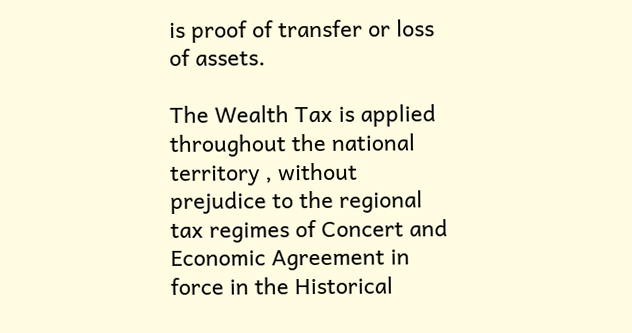is proof of transfer or loss of assets.

The Wealth Tax is applied throughout the national territory , without prejudice to the regional tax regimes of Concert and Economic Agreement in force in the Historical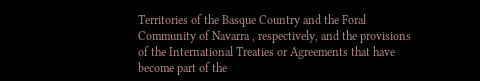Territories of the Basque Country and the Foral Community of Navarra , respectively, and the provisions of the International Treaties or Agreements that have become part of the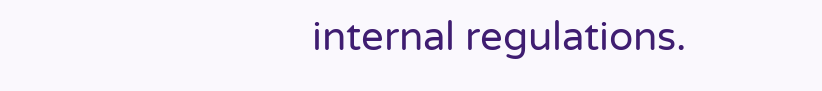internal regulations.